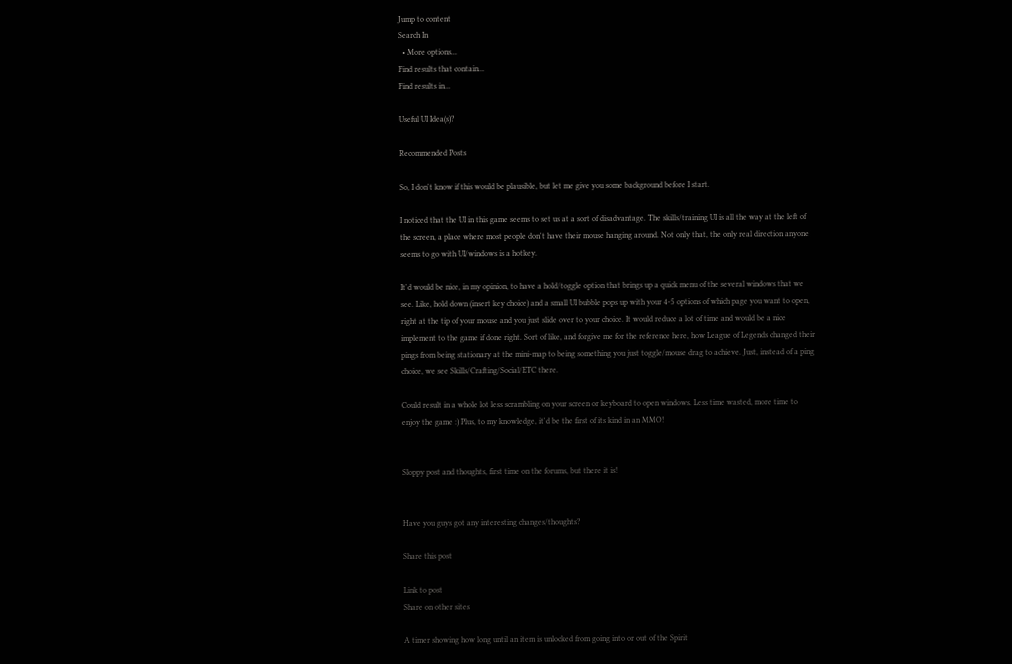Jump to content
Search In
  • More options...
Find results that contain...
Find results in...

Useful UI Idea(s)?

Recommended Posts

So, I don't know if this would be plausible, but let me give you some background before I start.

I noticed that the UI in this game seems to set us at a sort of disadvantage. The skills/training UI is all the way at the left of the screen, a place where most people don't have their mouse hanging around. Not only that, the only real direction anyone seems to go with UI/windows is a hotkey.

It'd would be nice, in my opinion, to have a hold/toggle option that brings up a quick menu of the several windows that we see. Like, hold down (insert key choice) and a small UI bubble pops up with your 4-5 options of which page you want to open, right at the tip of your mouse and you just slide over to your choice. It would reduce a lot of time and would be a nice implement to the game if done right. Sort of like, and forgive me for the reference here, how League of Legends changed their pings from being stationary at the mini-map to being something you just toggle/mouse drag to achieve. Just, instead of a ping choice, we see Skills/Crafting/Social/ETC there.

Could result in a whole lot less scrambling on your screen or keyboard to open windows. Less time wasted, more time to enjoy the game :) Plus, to my knowledge, it'd be the first of its kind in an MMO!


Sloppy post and thoughts, first time on the forums, but there it is!


Have you guys got any interesting changes/thoughts?

Share this post

Link to post
Share on other sites

A timer showing how long until an item is unlocked from going into or out of the Spirit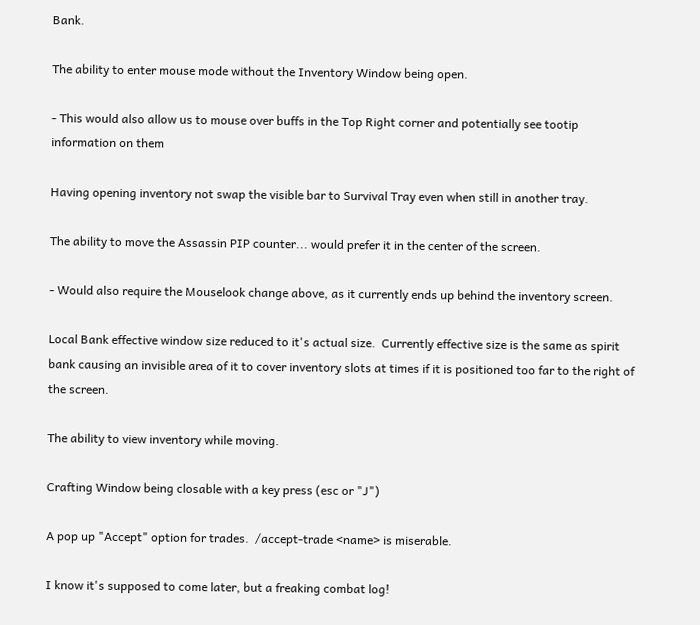Bank.

The ability to enter mouse mode without the Inventory Window being open.

- This would also allow us to mouse over buffs in the Top Right corner and potentially see tootip information on them

Having opening inventory not swap the visible bar to Survival Tray even when still in another tray.

The ability to move the Assassin PIP counter... would prefer it in the center of the screen.

- Would also require the Mouselook change above, as it currently ends up behind the inventory screen.

Local Bank effective window size reduced to it's actual size.  Currently effective size is the same as spirit bank causing an invisible area of it to cover inventory slots at times if it is positioned too far to the right of the screen.

The ability to view inventory while moving.

Crafting Window being closable with a key press (esc or "J")

A pop up "Accept" option for trades.  /accept-trade <name> is miserable.

I know it's supposed to come later, but a freaking combat log!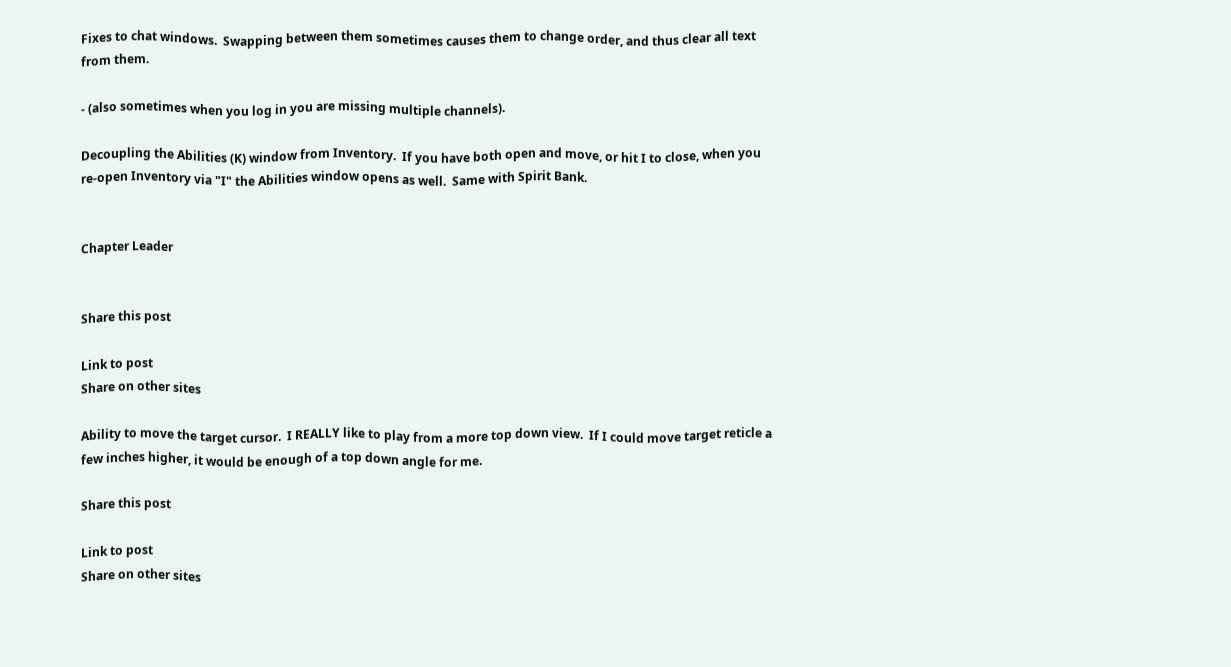Fixes to chat windows.  Swapping between them sometimes causes them to change order, and thus clear all text from them.

- (also sometimes when you log in you are missing multiple channels).

Decoupling the Abilities (K) window from Inventory.  If you have both open and move, or hit I to close, when you re-open Inventory via "I" the Abilities window opens as well.  Same with Spirit Bank.


Chapter Leader


Share this post

Link to post
Share on other sites

Ability to move the target cursor.  I REALLY like to play from a more top down view.  If I could move target reticle a few inches higher, it would be enough of a top down angle for me.

Share this post

Link to post
Share on other sites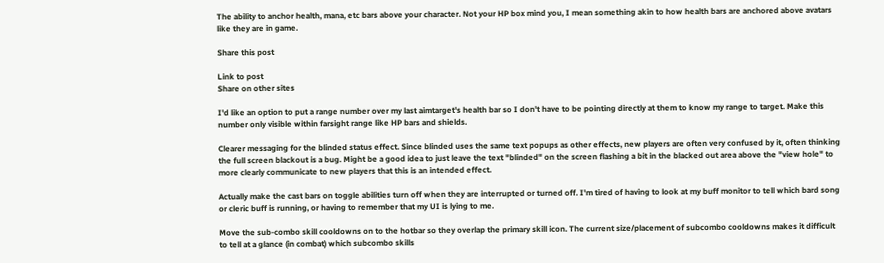The ability to anchor health, mana, etc bars above your character. Not your HP box mind you, I mean something akin to how health bars are anchored above avatars like they are in game.

Share this post

Link to post
Share on other sites

I'd like an option to put a range number over my last aimtarget's health bar so I don't have to be pointing directly at them to know my range to target. Make this number only visible within farsight range like HP bars and shields.

Clearer messaging for the blinded status effect. Since blinded uses the same text popups as other effects, new players are often very confused by it, often thinking the full screen blackout is a bug. Might be a good idea to just leave the text "blinded" on the screen flashing a bit in the blacked out area above the "view hole" to more clearly communicate to new players that this is an intended effect.

Actually make the cast bars on toggle abilities turn off when they are interrupted or turned off. I'm tired of having to look at my buff monitor to tell which bard song or cleric buff is running, or having to remember that my UI is lying to me.

Move the sub-combo skill cooldowns on to the hotbar so they overlap the primary skill icon. The current size/placement of subcombo cooldowns makes it difficult to tell at a glance (in combat) which subcombo skills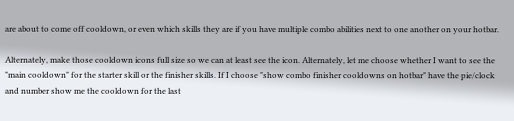are about to come off cooldown, or even which skills they are if you have multiple combo abilities next to one another on your hotbar.

Alternately, make those cooldown icons full size so we can at least see the icon. Alternately, let me choose whether I want to see the "main cooldown" for the starter skill or the finisher skills. If I choose "show combo finisher cooldowns on hotbar" have the pie/clock and number show me the cooldown for the last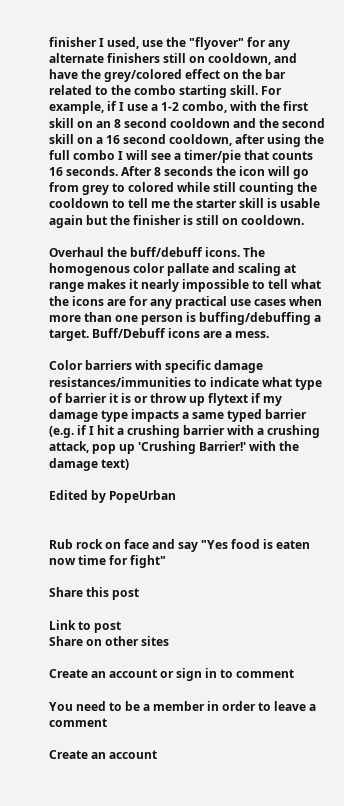finisher I used, use the "flyover" for any alternate finishers still on cooldown, and have the grey/colored effect on the bar related to the combo starting skill. For example, if I use a 1-2 combo, with the first skill on an 8 second cooldown and the second skill on a 16 second cooldown, after using the full combo I will see a timer/pie that counts 16 seconds. After 8 seconds the icon will go from grey to colored while still counting the cooldown to tell me the starter skill is usable again but the finisher is still on cooldown.

Overhaul the buff/debuff icons. The homogenous color pallate and scaling at range makes it nearly impossible to tell what the icons are for any practical use cases when more than one person is buffing/debuffing a target. Buff/Debuff icons are a mess.

Color barriers with specific damage resistances/immunities to indicate what type of barrier it is or throw up flytext if my damage type impacts a same typed barrier (e.g. if I hit a crushing barrier with a crushing attack, pop up 'Crushing Barrier!' with the damage text)

Edited by PopeUrban


Rub rock on face and say "Yes food is eaten now time for fight"

Share this post

Link to post
Share on other sites

Create an account or sign in to comment

You need to be a member in order to leave a comment

Create an account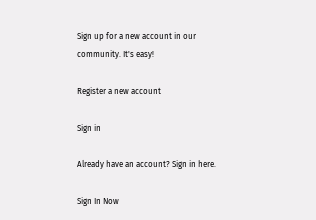Sign up for a new account in our community. It's easy!

Register a new account

Sign in

Already have an account? Sign in here.

Sign In Now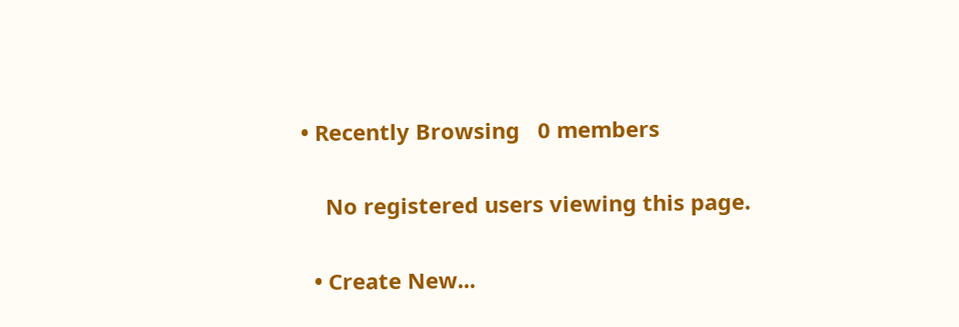• Recently Browsing   0 members

    No registered users viewing this page.

  • Create New...